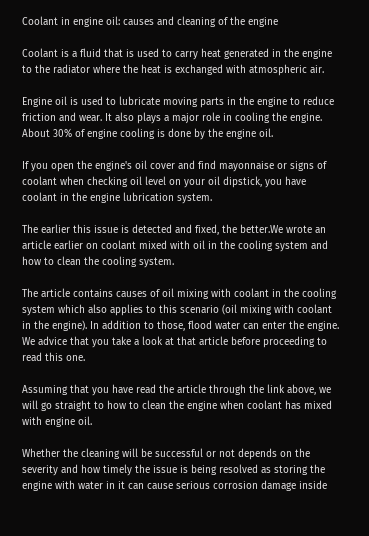Coolant in engine oil: causes and cleaning of the engine

Coolant is a fluid that is used to carry heat generated in the engine to the radiator where the heat is exchanged with atmospheric air.

Engine oil is used to lubricate moving parts in the engine to reduce friction and wear. It also plays a major role in cooling the engine. About 30% of engine cooling is done by the engine oil.

If you open the engine's oil cover and find mayonnaise or signs of coolant when checking oil level on your oil dipstick, you have coolant in the engine lubrication system.

The earlier this issue is detected and fixed, the better.We wrote an article earlier on coolant mixed with oil in the cooling system and how to clean the cooling system.

The article contains causes of oil mixing with coolant in the cooling system which also applies to this scenario (oil mixing with coolant in the engine). In addition to those, flood water can enter the engine. We advice that you take a look at that article before proceeding to read this one.

Assuming that you have read the article through the link above, we will go straight to how to clean the engine when coolant has mixed with engine oil.

Whether the cleaning will be successful or not depends on the severity and how timely the issue is being resolved as storing the engine with water in it can cause serious corrosion damage inside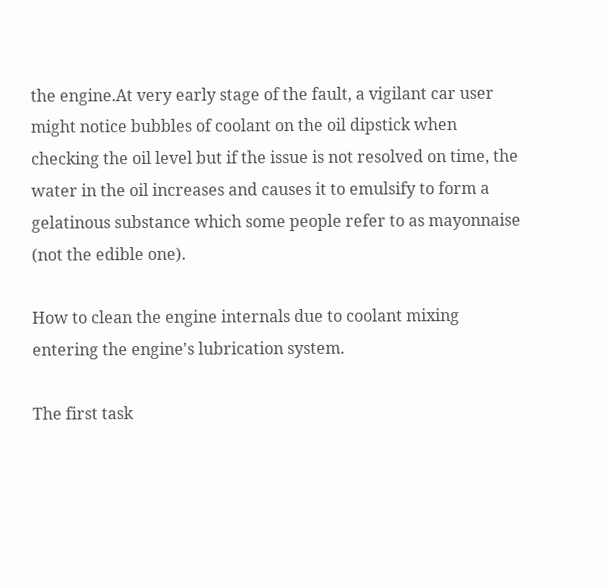the engine.At very early stage of the fault, a vigilant car user might notice bubbles of coolant on the oil dipstick when checking the oil level but if the issue is not resolved on time, the water in the oil increases and causes it to emulsify to form a gelatinous substance which some people refer to as mayonnaise (not the edible one).

How to clean the engine internals due to coolant mixing entering the engine's lubrication system.

The first task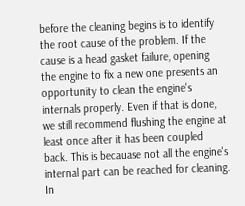before the cleaning begins is to identify the root cause of the problem. If the cause is a head gasket failure, opening the engine to fix a new one presents an opportunity to clean the engine's internals properly. Even if that is done, we still recommend flushing the engine at least once after it has been coupled back. This is becauase not all the engine's internal part can be reached for cleaning. In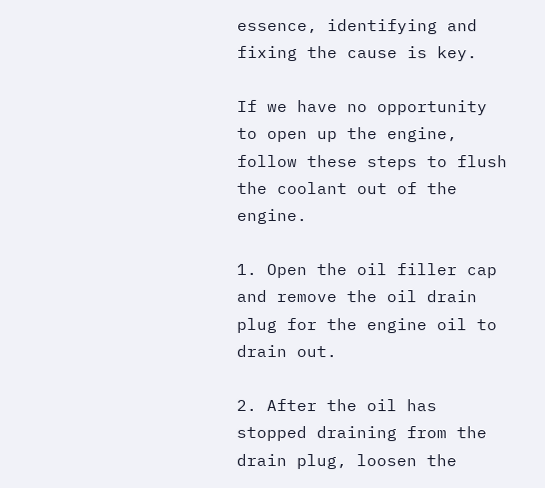essence, identifying and fixing the cause is key.

If we have no opportunity to open up the engine, follow these steps to flush the coolant out of the engine.

1. Open the oil filler cap and remove the oil drain plug for the engine oil to drain out.

2. After the oil has stopped draining from the drain plug, loosen the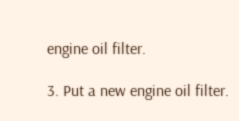engine oil filter.

3. Put a new engine oil filter.